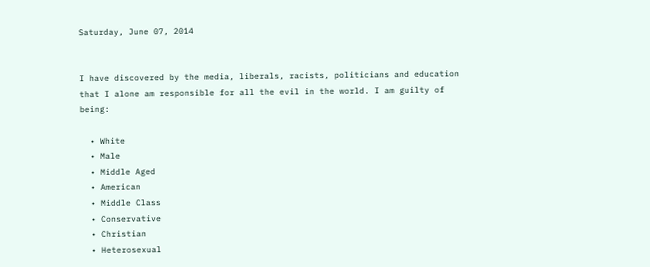Saturday, June 07, 2014


I have discovered by the media, liberals, racists, politicians and education that I alone am responsible for all the evil in the world. I am guilty of being:

  • White
  • Male
  • Middle Aged
  • American
  • Middle Class
  • Conservative
  • Christian
  • Heterosexual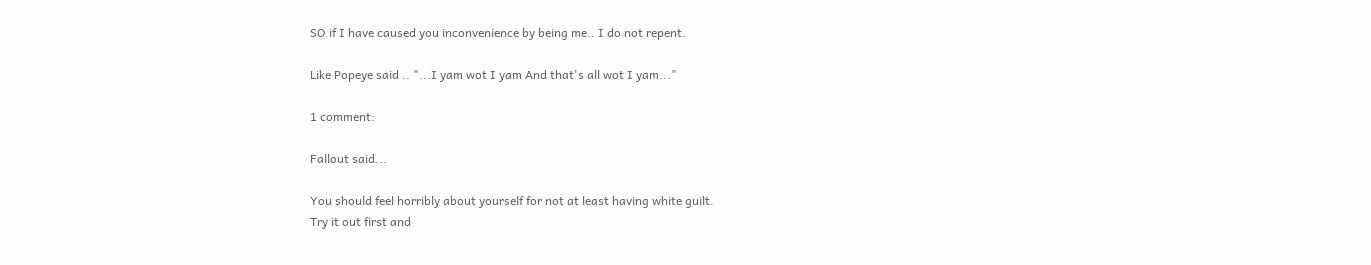SO if I have caused you inconvenience by being me.. I do not repent.

Like Popeye said .. "...I yam wot I yam And that's all wot I yam..."

1 comment:

Fallout said...

You should feel horribly about yourself for not at least having white guilt.
Try it out first and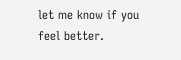let me know if you feel better.